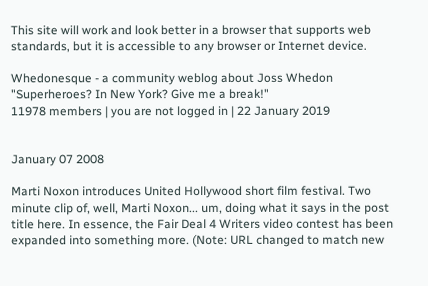This site will work and look better in a browser that supports web standards, but it is accessible to any browser or Internet device.

Whedonesque - a community weblog about Joss Whedon
"Superheroes? In New York? Give me a break!"
11978 members | you are not logged in | 22 January 2019


January 07 2008

Marti Noxon introduces United Hollywood short film festival. Two minute clip of, well, Marti Noxon... um, doing what it says in the post title here. In essence, the Fair Deal 4 Writers video contest has been expanded into something more. (Note: URL changed to match new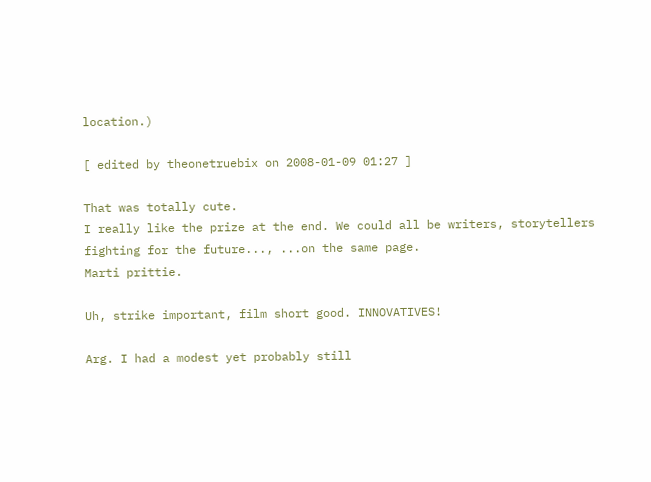location.)

[ edited by theonetruebix on 2008-01-09 01:27 ]

That was totally cute.
I really like the prize at the end. We could all be writers, storytellers fighting for the future..., ...on the same page.
Marti prittie.

Uh, strike important, film short good. INNOVATIVES!

Arg. I had a modest yet probably still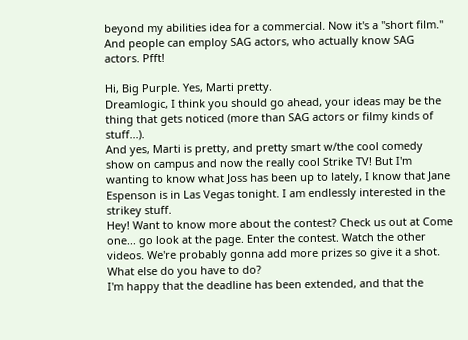beyond my abilities idea for a commercial. Now it's a "short film." And people can employ SAG actors, who actually know SAG actors. Pfft!

Hi, Big Purple. Yes, Marti pretty.
Dreamlogic, I think you should go ahead, your ideas may be the thing that gets noticed (more than SAG actors or filmy kinds of stuff...).
And yes, Marti is pretty, and pretty smart w/the cool comedy show on campus and now the really cool Strike TV! But I'm wanting to know what Joss has been up to lately, I know that Jane Espenson is in Las Vegas tonight. I am endlessly interested in the strikey stuff.
Hey! Want to know more about the contest? Check us out at Come one... go look at the page. Enter the contest. Watch the other videos. We're probably gonna add more prizes so give it a shot. What else do you have to do?
I'm happy that the deadline has been extended, and that the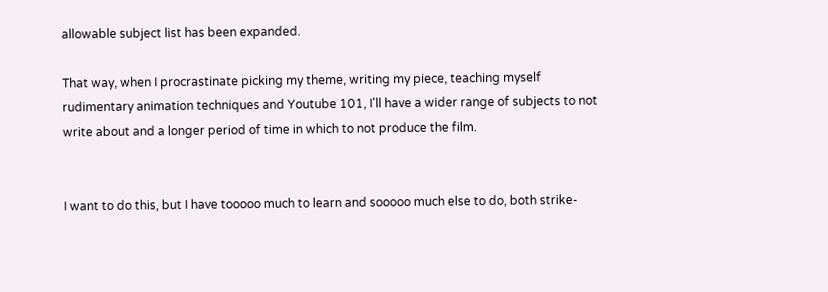allowable subject list has been expanded.

That way, when I procrastinate picking my theme, writing my piece, teaching myself rudimentary animation techniques and Youtube 101, I'll have a wider range of subjects to not write about and a longer period of time in which to not produce the film.


I want to do this, but I have tooooo much to learn and sooooo much else to do, both strike-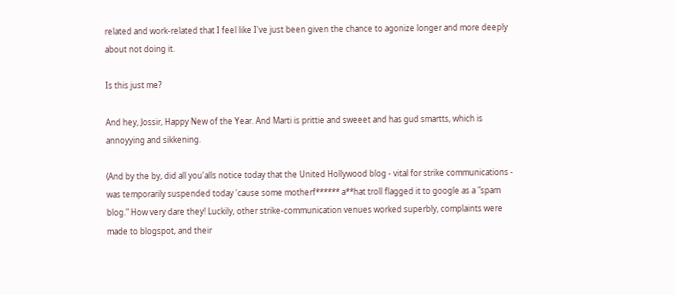related and work-related that I feel like I've just been given the chance to agonize longer and more deeply about not doing it.

Is this just me?

And hey, Jossir, Happy New of the Year. And Marti is prittie and sweeet and has gud smartts, which is annoyying and sikkening.

(And by the by, did all you'alls notice today that the United Hollywood blog - vital for strike communications - was temporarily suspended today 'cause some motherf****** a**hat troll flagged it to google as a "spam blog." How very dare they! Luckily, other strike-communication venues worked superbly, complaints were made to blogspot, and their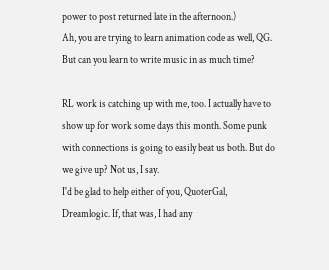power to post returned late in the afternoon.)
Ah, you are trying to learn animation code as well, QG. But can you learn to write music in as much time?

RL work is catching up with me, too. I actually have to show up for work some days this month. Some punk with connections is going to easily beat us both. But do we give up? Not us, I say.
I'd be glad to help either of you, QuoterGal, Dreamlogic. If, that was, I had any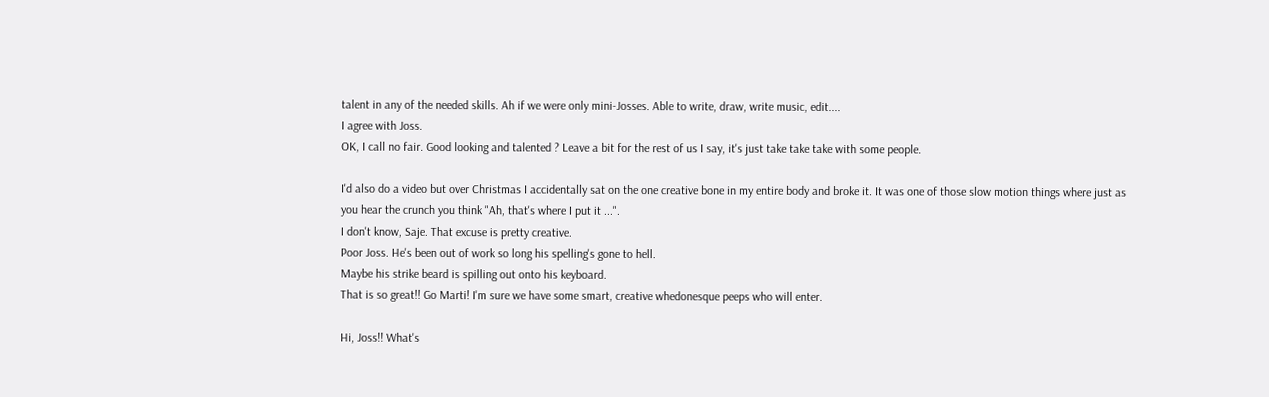talent in any of the needed skills. Ah if we were only mini-Josses. Able to write, draw, write music, edit....
I agree with Joss.
OK, I call no fair. Good looking and talented ? Leave a bit for the rest of us I say, it's just take take take with some people.

I'd also do a video but over Christmas I accidentally sat on the one creative bone in my entire body and broke it. It was one of those slow motion things where just as you hear the crunch you think "Ah, that's where I put it ...".
I don't know, Saje. That excuse is pretty creative.
Poor Joss. He's been out of work so long his spelling's gone to hell.
Maybe his strike beard is spilling out onto his keyboard.
That is so great!! Go Marti! I'm sure we have some smart, creative whedonesque peeps who will enter.

Hi, Joss!! What's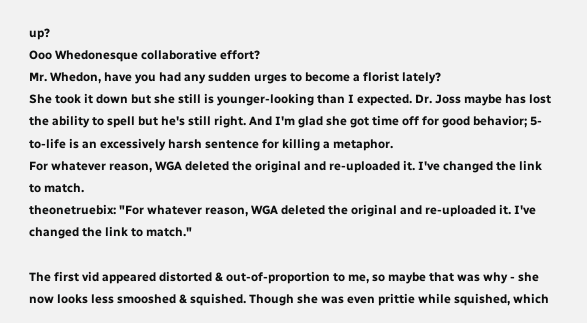up?
Ooo Whedonesque collaborative effort?
Mr. Whedon, have you had any sudden urges to become a florist lately?
She took it down but she still is younger-looking than I expected. Dr. Joss maybe has lost the ability to spell but he's still right. And I'm glad she got time off for good behavior; 5-to-life is an excessively harsh sentence for killing a metaphor.
For whatever reason, WGA deleted the original and re-uploaded it. I've changed the link to match.
theonetruebix: "For whatever reason, WGA deleted the original and re-uploaded it. I've changed the link to match."

The first vid appeared distorted & out-of-proportion to me, so maybe that was why - she now looks less smooshed & squished. Though she was even prittie while squished, which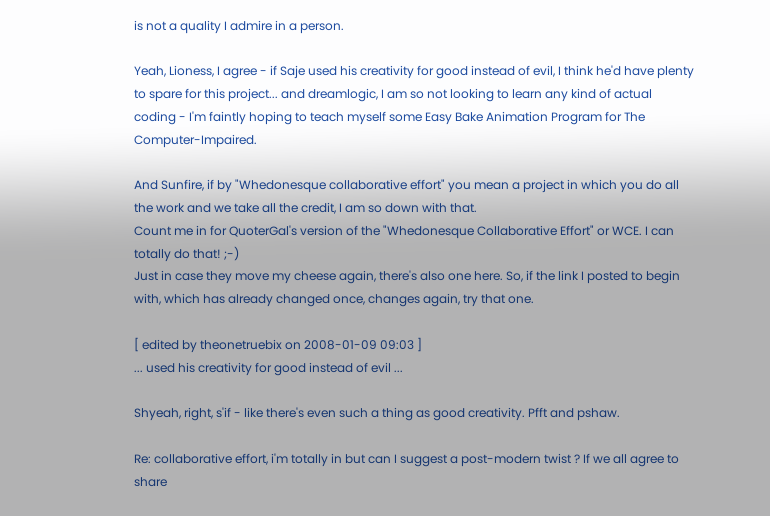is not a quality I admire in a person.

Yeah, Lioness, I agree - if Saje used his creativity for good instead of evil, I think he'd have plenty to spare for this project... and dreamlogic, I am so not looking to learn any kind of actual coding - I'm faintly hoping to teach myself some Easy Bake Animation Program for The Computer-Impaired.

And Sunfire, if by "Whedonesque collaborative effort" you mean a project in which you do all the work and we take all the credit, I am so down with that.
Count me in for QuoterGal's version of the "Whedonesque Collaborative Effort" or WCE. I can totally do that! ;-)
Just in case they move my cheese again, there's also one here. So, if the link I posted to begin with, which has already changed once, changes again, try that one.

[ edited by theonetruebix on 2008-01-09 09:03 ]
... used his creativity for good instead of evil ...

Shyeah, right, s'if - like there's even such a thing as good creativity. Pfft and pshaw.

Re: collaborative effort, i'm totally in but can I suggest a post-modern twist ? If we all agree to share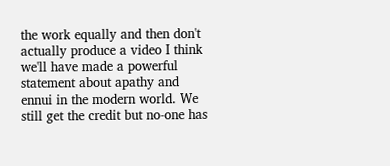the work equally and then don't actually produce a video I think we'll have made a powerful statement about apathy and ennui in the modern world. We still get the credit but no-one has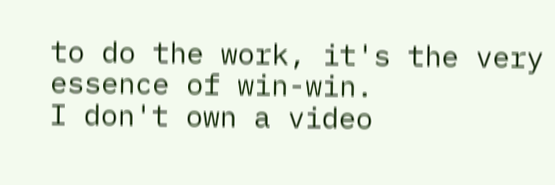to do the work, it's the very essence of win-win.
I don't own a video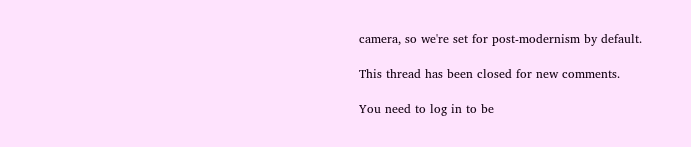camera, so we're set for post-modernism by default.

This thread has been closed for new comments.

You need to log in to be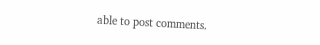able to post comments.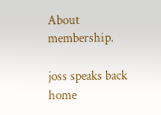About membership.

joss speaks back home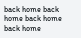back home back home back home back home